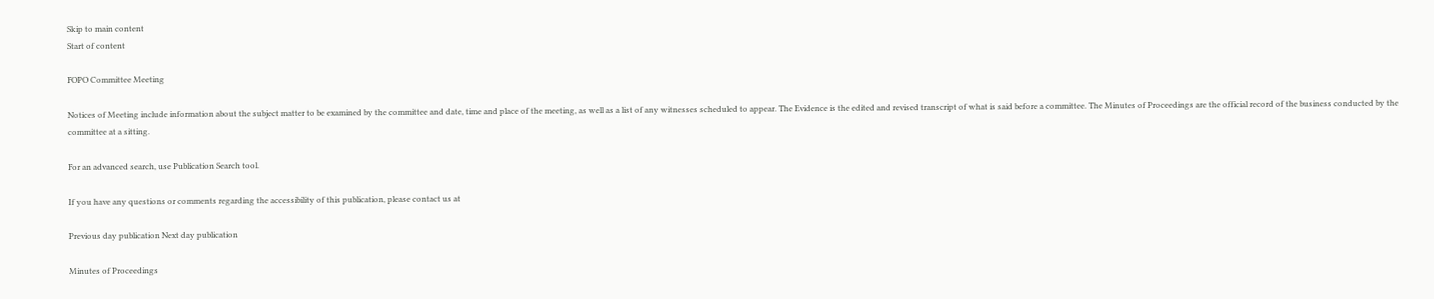Skip to main content
Start of content

FOPO Committee Meeting

Notices of Meeting include information about the subject matter to be examined by the committee and date, time and place of the meeting, as well as a list of any witnesses scheduled to appear. The Evidence is the edited and revised transcript of what is said before a committee. The Minutes of Proceedings are the official record of the business conducted by the committee at a sitting.

For an advanced search, use Publication Search tool.

If you have any questions or comments regarding the accessibility of this publication, please contact us at

Previous day publication Next day publication

Minutes of Proceedings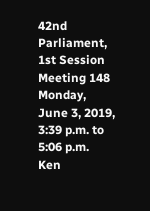42nd Parliament, 1st Session
Meeting 148
Monday, June 3, 2019, 3:39 p.m. to 5:06 p.m.
Ken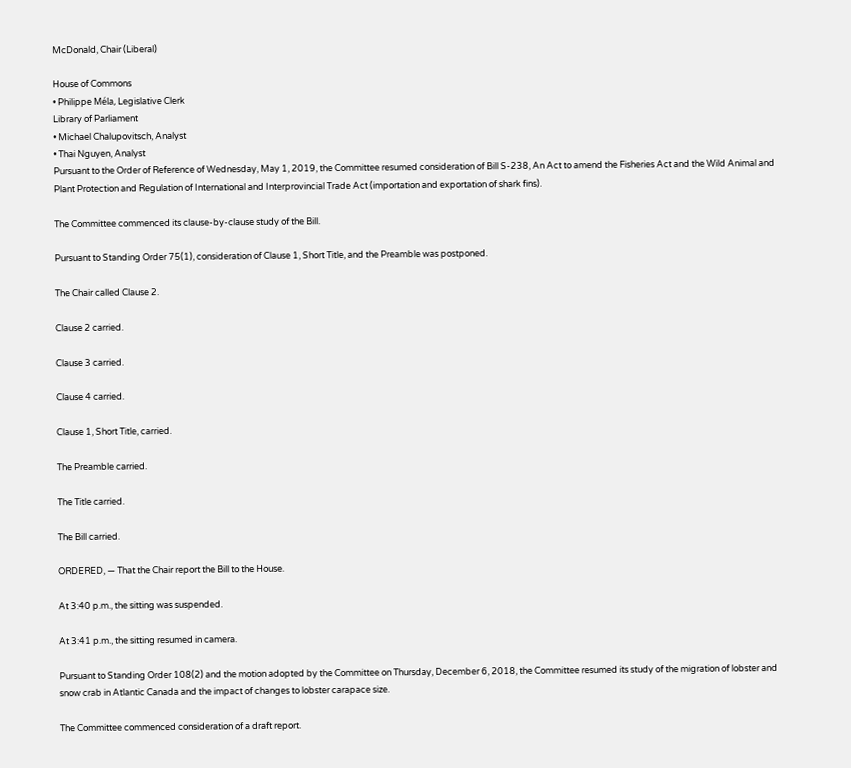McDonald, Chair (Liberal)

House of Commons
• Philippe Méla, Legislative Clerk
Library of Parliament
• Michael Chalupovitsch, Analyst
• Thai Nguyen, Analyst
Pursuant to the Order of Reference of Wednesday, May 1, 2019, the Committee resumed consideration of Bill S-238, An Act to amend the Fisheries Act and the Wild Animal and Plant Protection and Regulation of International and Interprovincial Trade Act (importation and exportation of shark fins).

The Committee commenced its clause-by-clause study of the Bill.

Pursuant to Standing Order 75(1), consideration of Clause 1, Short Title, and the Preamble was postponed.

The Chair called Clause 2.

Clause 2 carried.

Clause 3 carried.

Clause 4 carried.

Clause 1, Short Title, carried.

The Preamble carried.

The Title carried.

The Bill carried.

ORDERED, — That the Chair report the Bill to the House.

At 3:40 p.m., the sitting was suspended.

At 3:41 p.m., the sitting resumed in camera.

Pursuant to Standing Order 108(2) and the motion adopted by the Committee on Thursday, December 6, 2018, the Committee resumed its study of the migration of lobster and snow crab in Atlantic Canada and the impact of changes to lobster carapace size.

The Committee commenced consideration of a draft report.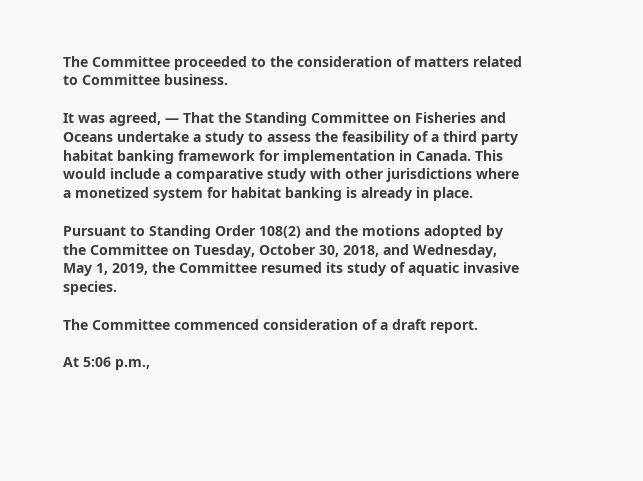The Committee proceeded to the consideration of matters related to Committee business.

It was agreed, — That the Standing Committee on Fisheries and Oceans undertake a study to assess the feasibility of a third party habitat banking framework for implementation in Canada. This would include a comparative study with other jurisdictions where a monetized system for habitat banking is already in place.

Pursuant to Standing Order 108(2) and the motions adopted by the Committee on Tuesday, October 30, 2018, and Wednesday, May 1, 2019, the Committee resumed its study of aquatic invasive species.

The Committee commenced consideration of a draft report.

At 5:06 p.m.,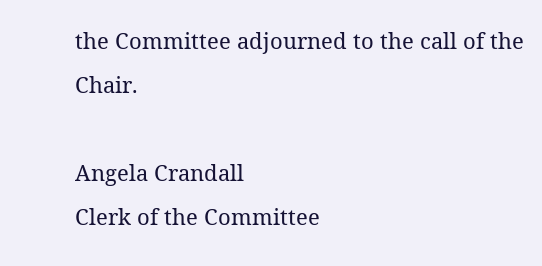the Committee adjourned to the call of the Chair.

Angela Crandall
Clerk of the Committee